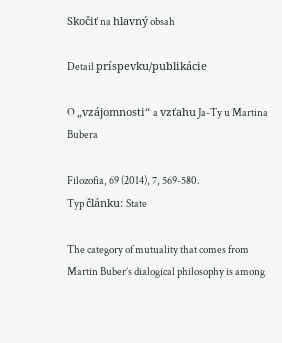Skočiť na hlavný obsah

Detail príspevku/publikácie

O „vzájomnosti“ a vzťahu Ja-Ty u Martina Bubera

Filozofia, 69 (2014), 7, 569-580.
Typ článku: State

The category of mutuality that comes from Martin Buber’s dialogical philosophy is among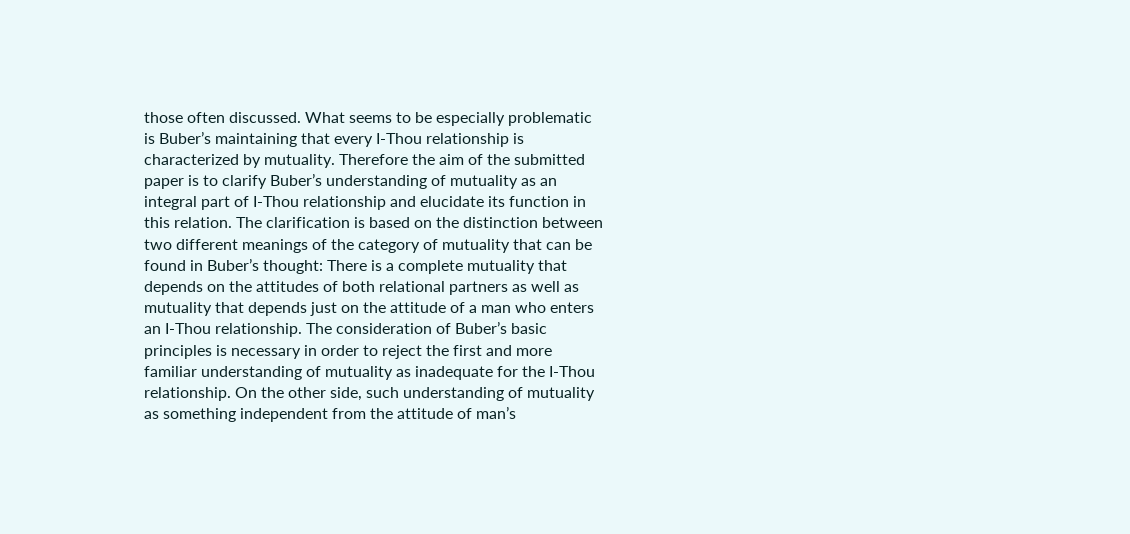those often discussed. What seems to be especially problematic is Buber’s maintaining that every I-Thou relationship is characterized by mutuality. Therefore the aim of the submitted paper is to clarify Buber’s understanding of mutuality as an integral part of I-Thou relationship and elucidate its function in this relation. The clarification is based on the distinction between two different meanings of the category of mutuality that can be found in Buber’s thought: There is a complete mutuality that depends on the attitudes of both relational partners as well as mutuality that depends just on the attitude of a man who enters an I-Thou relationship. The consideration of Buber’s basic principles is necessary in order to reject the first and more familiar understanding of mutuality as inadequate for the I-Thou relationship. On the other side, such understanding of mutuality as something independent from the attitude of man’s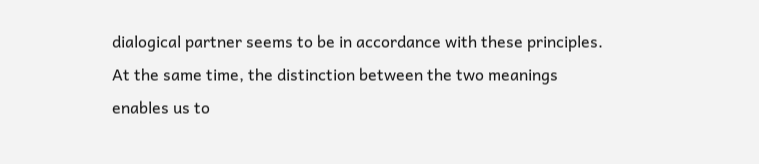dialogical partner seems to be in accordance with these principles. At the same time, the distinction between the two meanings enables us to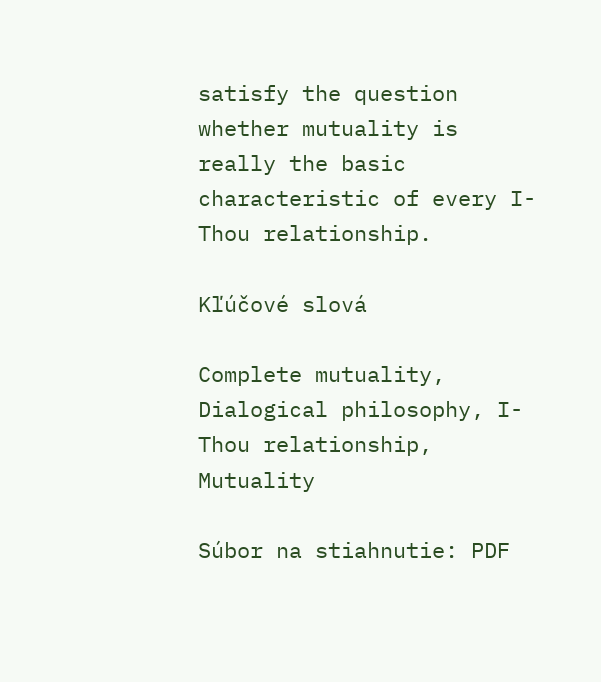satisfy the question whether mutuality is really the basic characteristic of every I-Thou relationship.

Kľúčové slová

Complete mutuality, Dialogical philosophy, I-Thou relationship, Mutuality

Súbor na stiahnutie: PDF